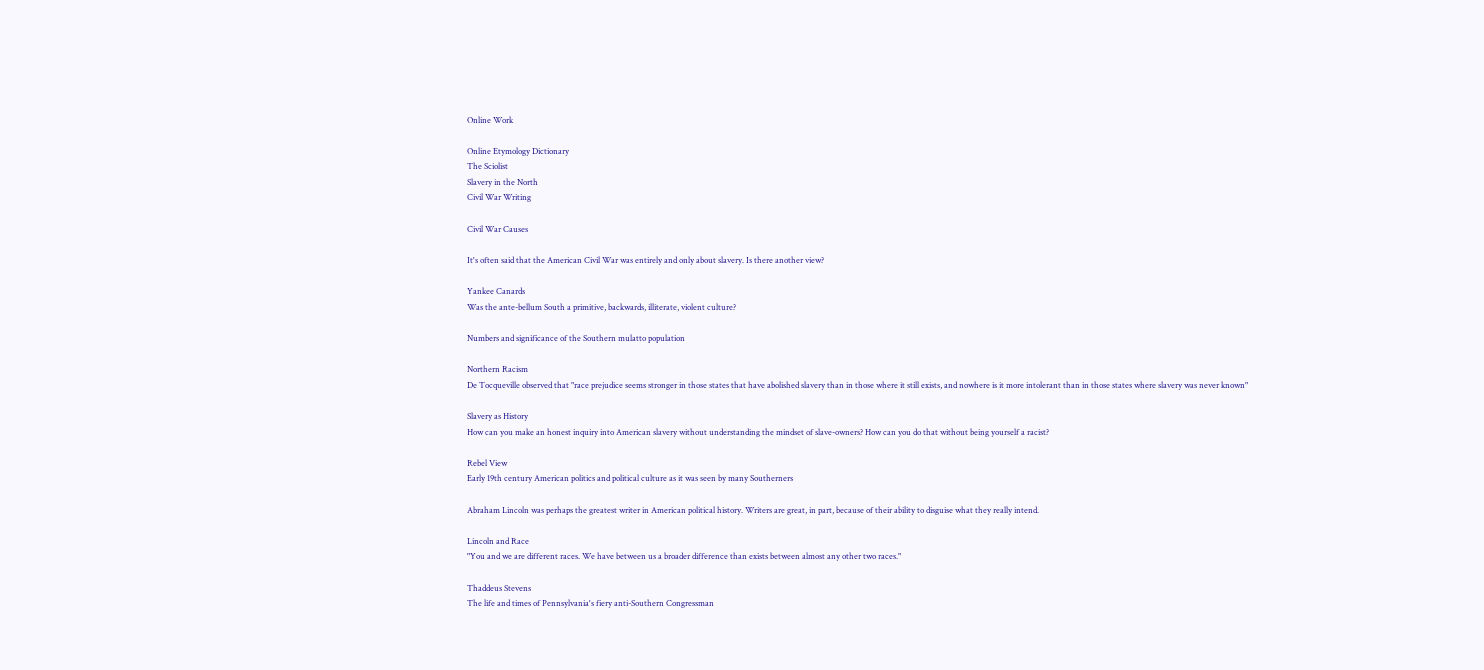Online Work

Online Etymology Dictionary
The Sciolist
Slavery in the North
Civil War Writing

Civil War Causes

It's often said that the American Civil War was entirely and only about slavery. Is there another view?

Yankee Canards
Was the ante-bellum South a primitive, backwards, illiterate, violent culture?

Numbers and significance of the Southern mulatto population

Northern Racism
De Tocqueville observed that "race prejudice seems stronger in those states that have abolished slavery than in those where it still exists, and nowhere is it more intolerant than in those states where slavery was never known"

Slavery as History
How can you make an honest inquiry into American slavery without understanding the mindset of slave-owners? How can you do that without being yourself a racist?

Rebel View
Early 19th century American politics and political culture as it was seen by many Southerners

Abraham Lincoln was perhaps the greatest writer in American political history. Writers are great, in part, because of their ability to disguise what they really intend.

Lincoln and Race
"You and we are different races. We have between us a broader difference than exists between almost any other two races."

Thaddeus Stevens
The life and times of Pennsylvania's fiery anti-Southern Congressman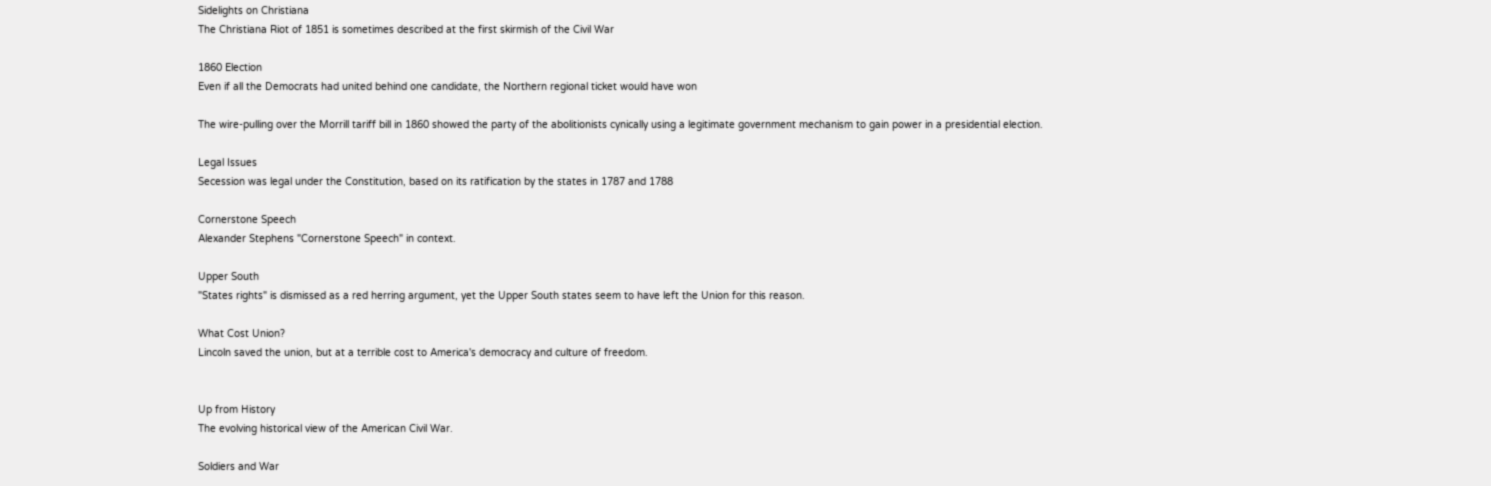Sidelights on Christiana
The Christiana Riot of 1851 is sometimes described at the first skirmish of the Civil War

1860 Election
Even if all the Democrats had united behind one candidate, the Northern regional ticket would have won

The wire-pulling over the Morrill tariff bill in 1860 showed the party of the abolitionists cynically using a legitimate government mechanism to gain power in a presidential election.

Legal Issues
Secession was legal under the Constitution, based on its ratification by the states in 1787 and 1788

Cornerstone Speech
Alexander Stephens "Cornerstone Speech" in context.

Upper South
"States rights" is dismissed as a red herring argument, yet the Upper South states seem to have left the Union for this reason.

What Cost Union?
Lincoln saved the union, but at a terrible cost to America's democracy and culture of freedom.


Up from History
The evolving historical view of the American Civil War.

Soldiers and War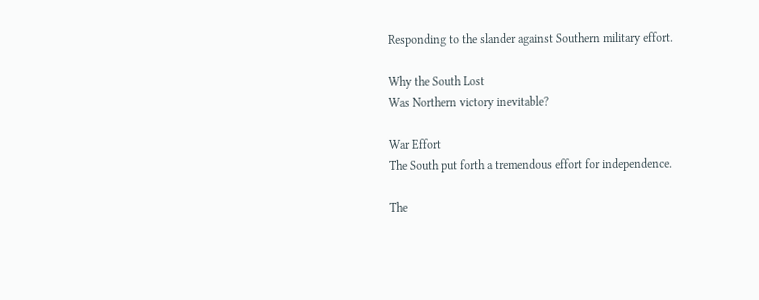Responding to the slander against Southern military effort.

Why the South Lost
Was Northern victory inevitable?

War Effort
The South put forth a tremendous effort for independence.

The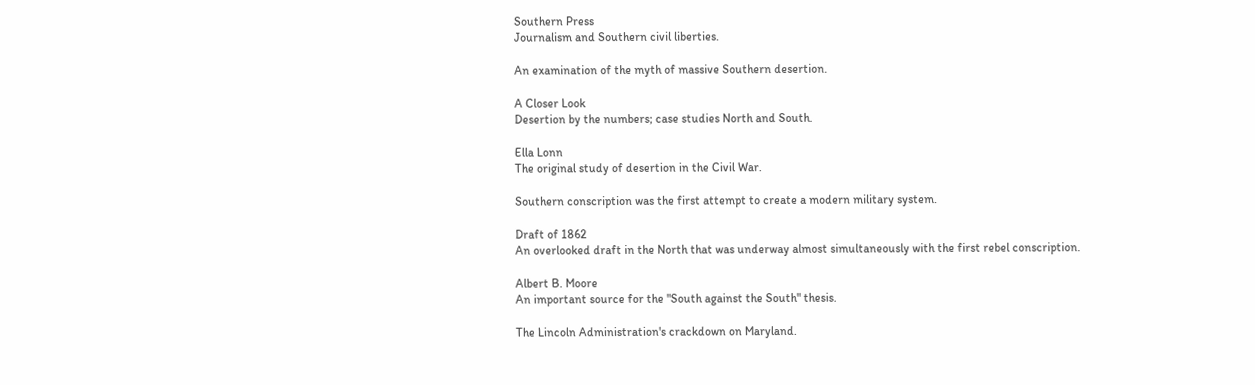Southern Press
Journalism and Southern civil liberties.

An examination of the myth of massive Southern desertion.

A Closer Look
Desertion by the numbers; case studies North and South.

Ella Lonn
The original study of desertion in the Civil War.

Southern conscription was the first attempt to create a modern military system.

Draft of 1862
An overlooked draft in the North that was underway almost simultaneously with the first rebel conscription.

Albert B. Moore
An important source for the "South against the South" thesis.

The Lincoln Administration's crackdown on Maryland.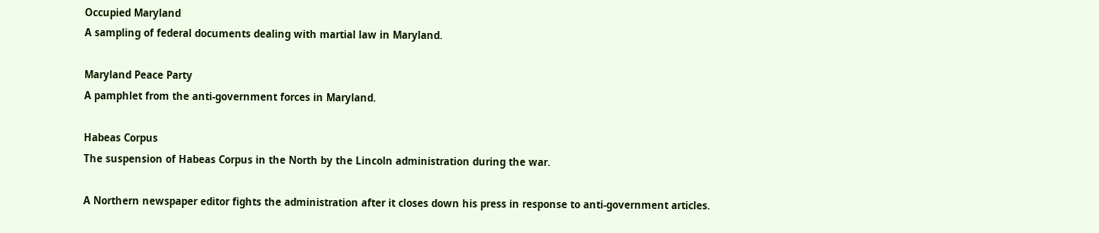Occupied Maryland
A sampling of federal documents dealing with martial law in Maryland.

Maryland Peace Party
A pamphlet from the anti-government forces in Maryland.

Habeas Corpus
The suspension of Habeas Corpus in the North by the Lincoln administration during the war.

A Northern newspaper editor fights the administration after it closes down his press in response to anti-government articles.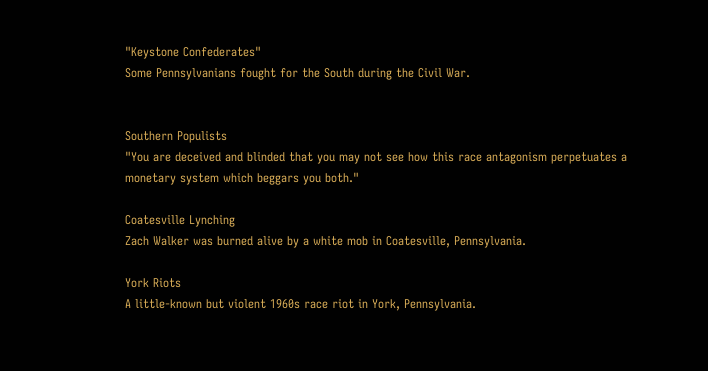"Keystone Confederates"
Some Pennsylvanians fought for the South during the Civil War.


Southern Populists
"You are deceived and blinded that you may not see how this race antagonism perpetuates a monetary system which beggars you both."

Coatesville Lynching
Zach Walker was burned alive by a white mob in Coatesville, Pennsylvania.

York Riots
A little-known but violent 1960s race riot in York, Pennsylvania.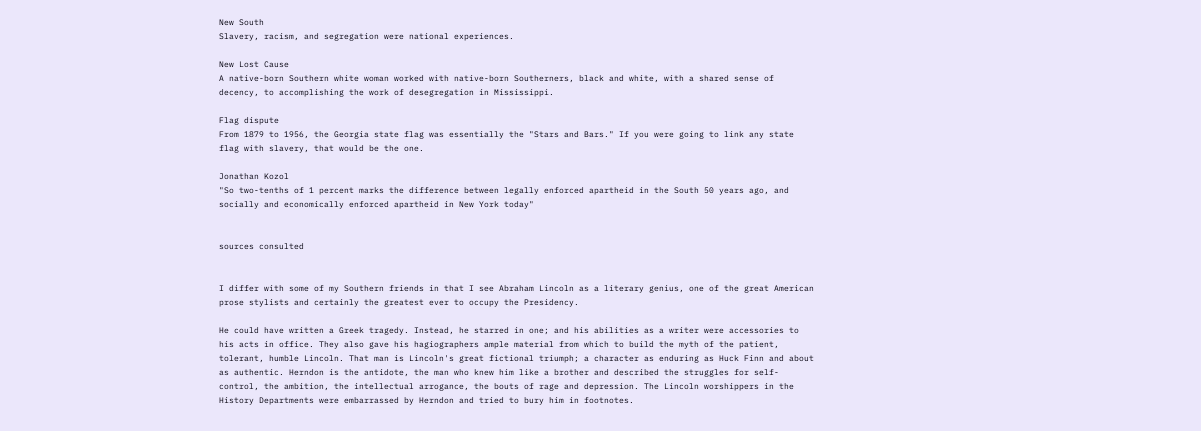New South
Slavery, racism, and segregation were national experiences.

New Lost Cause
A native-born Southern white woman worked with native-born Southerners, black and white, with a shared sense of decency, to accomplishing the work of desegregation in Mississippi.

Flag dispute
From 1879 to 1956, the Georgia state flag was essentially the "Stars and Bars." If you were going to link any state flag with slavery, that would be the one.

Jonathan Kozol
"So two-tenths of 1 percent marks the difference between legally enforced apartheid in the South 50 years ago, and socially and economically enforced apartheid in New York today"


sources consulted


I differ with some of my Southern friends in that I see Abraham Lincoln as a literary genius, one of the great American prose stylists and certainly the greatest ever to occupy the Presidency.

He could have written a Greek tragedy. Instead, he starred in one; and his abilities as a writer were accessories to his acts in office. They also gave his hagiographers ample material from which to build the myth of the patient, tolerant, humble Lincoln. That man is Lincoln's great fictional triumph; a character as enduring as Huck Finn and about as authentic. Herndon is the antidote, the man who knew him like a brother and described the struggles for self-control, the ambition, the intellectual arrogance, the bouts of rage and depression. The Lincoln worshippers in the History Departments were embarrassed by Herndon and tried to bury him in footnotes.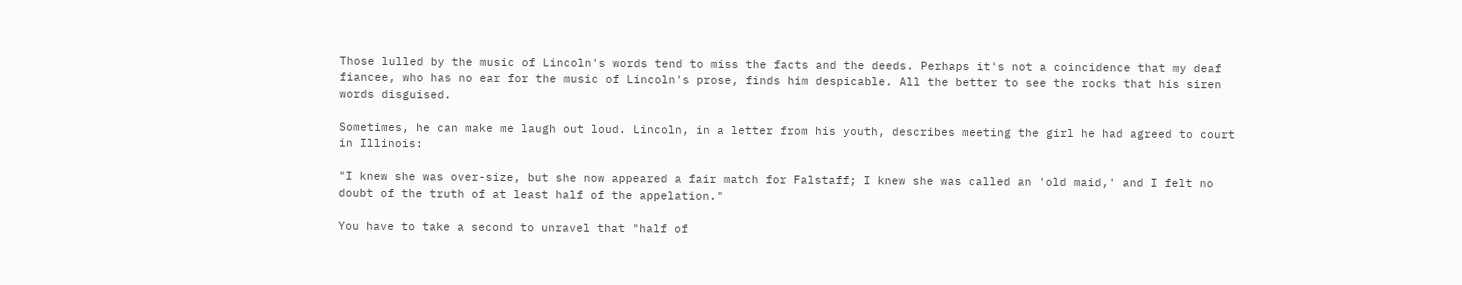Those lulled by the music of Lincoln's words tend to miss the facts and the deeds. Perhaps it's not a coincidence that my deaf fiancee, who has no ear for the music of Lincoln's prose, finds him despicable. All the better to see the rocks that his siren words disguised.

Sometimes, he can make me laugh out loud. Lincoln, in a letter from his youth, describes meeting the girl he had agreed to court in Illinois:

"I knew she was over-size, but she now appeared a fair match for Falstaff; I knew she was called an 'old maid,' and I felt no doubt of the truth of at least half of the appelation."

You have to take a second to unravel that "half of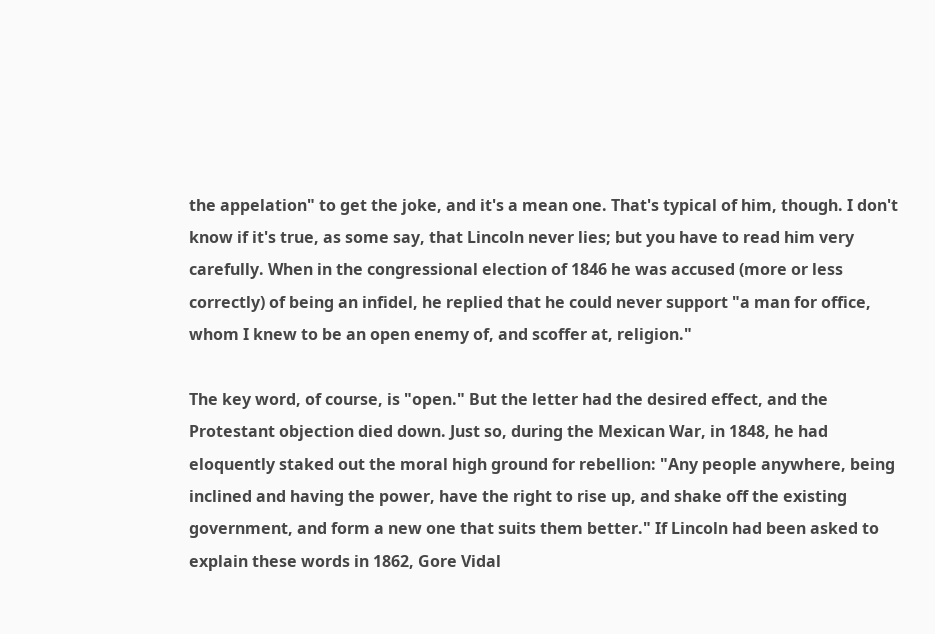the appelation" to get the joke, and it's a mean one. That's typical of him, though. I don't know if it's true, as some say, that Lincoln never lies; but you have to read him very carefully. When in the congressional election of 1846 he was accused (more or less correctly) of being an infidel, he replied that he could never support "a man for office, whom I knew to be an open enemy of, and scoffer at, religion."

The key word, of course, is "open." But the letter had the desired effect, and the Protestant objection died down. Just so, during the Mexican War, in 1848, he had eloquently staked out the moral high ground for rebellion: "Any people anywhere, being inclined and having the power, have the right to rise up, and shake off the existing government, and form a new one that suits them better." If Lincoln had been asked to explain these words in 1862, Gore Vidal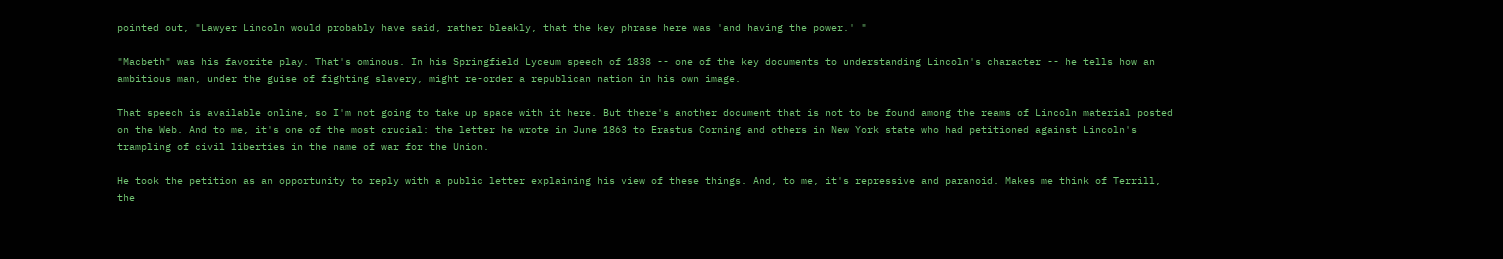pointed out, "Lawyer Lincoln would probably have said, rather bleakly, that the key phrase here was 'and having the power.' "

"Macbeth" was his favorite play. That's ominous. In his Springfield Lyceum speech of 1838 -- one of the key documents to understanding Lincoln's character -- he tells how an ambitious man, under the guise of fighting slavery, might re-order a republican nation in his own image.

That speech is available online, so I'm not going to take up space with it here. But there's another document that is not to be found among the reams of Lincoln material posted on the Web. And to me, it's one of the most crucial: the letter he wrote in June 1863 to Erastus Corning and others in New York state who had petitioned against Lincoln's trampling of civil liberties in the name of war for the Union.

He took the petition as an opportunity to reply with a public letter explaining his view of these things. And, to me, it's repressive and paranoid. Makes me think of Terrill, the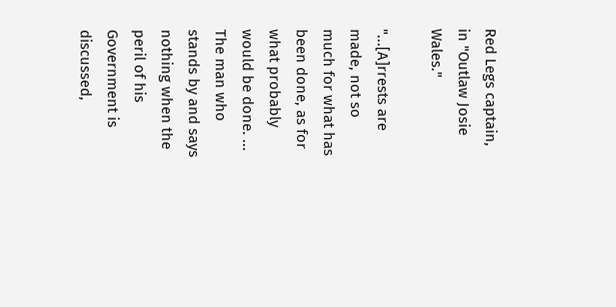Red Legs captain, in "Outlaw Josie Wales."

"...[A]rrests are made, not so much for what has been done, as for what probably would be done. ... The man who stands by and says nothing when the peril of his Government is discussed,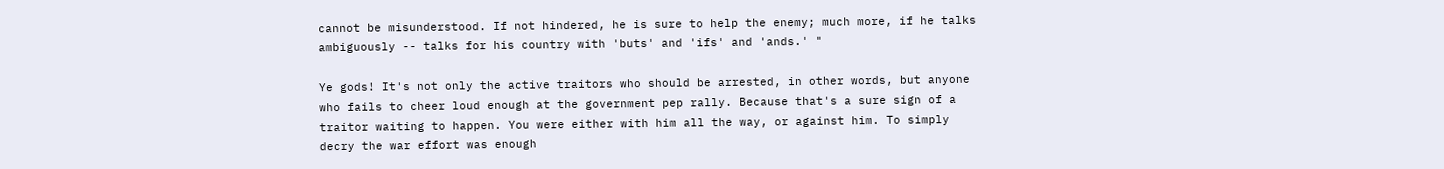cannot be misunderstood. If not hindered, he is sure to help the enemy; much more, if he talks ambiguously -- talks for his country with 'buts' and 'ifs' and 'ands.' "

Ye gods! It's not only the active traitors who should be arrested, in other words, but anyone who fails to cheer loud enough at the government pep rally. Because that's a sure sign of a traitor waiting to happen. You were either with him all the way, or against him. To simply decry the war effort was enough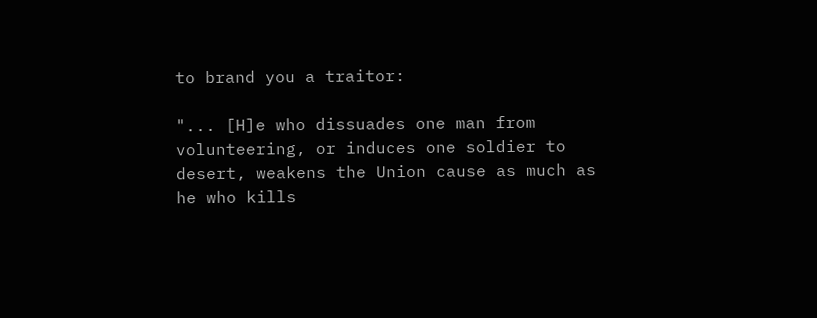to brand you a traitor:

"... [H]e who dissuades one man from volunteering, or induces one soldier to desert, weakens the Union cause as much as he who kills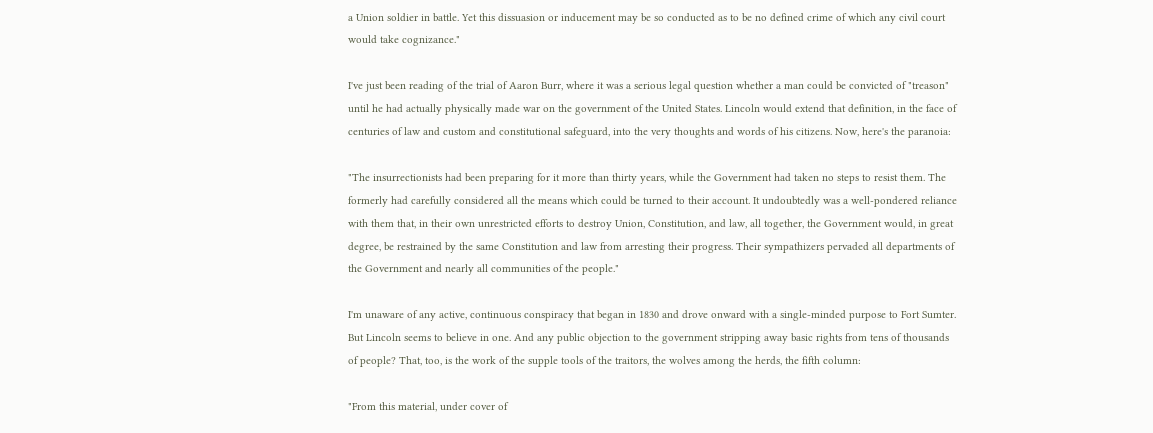a Union soldier in battle. Yet this dissuasion or inducement may be so conducted as to be no defined crime of which any civil court would take cognizance."

I've just been reading of the trial of Aaron Burr, where it was a serious legal question whether a man could be convicted of "treason" until he had actually physically made war on the government of the United States. Lincoln would extend that definition, in the face of centuries of law and custom and constitutional safeguard, into the very thoughts and words of his citizens. Now, here's the paranoia:

"The insurrectionists had been preparing for it more than thirty years, while the Government had taken no steps to resist them. The formerly had carefully considered all the means which could be turned to their account. It undoubtedly was a well-pondered reliance with them that, in their own unrestricted efforts to destroy Union, Constitution, and law, all together, the Government would, in great degree, be restrained by the same Constitution and law from arresting their progress. Their sympathizers pervaded all departments of the Government and nearly all communities of the people."

I'm unaware of any active, continuous conspiracy that began in 1830 and drove onward with a single-minded purpose to Fort Sumter. But Lincoln seems to believe in one. And any public objection to the government stripping away basic rights from tens of thousands of people? That, too, is the work of the supple tools of the traitors, the wolves among the herds, the fifth column:

"From this material, under cover of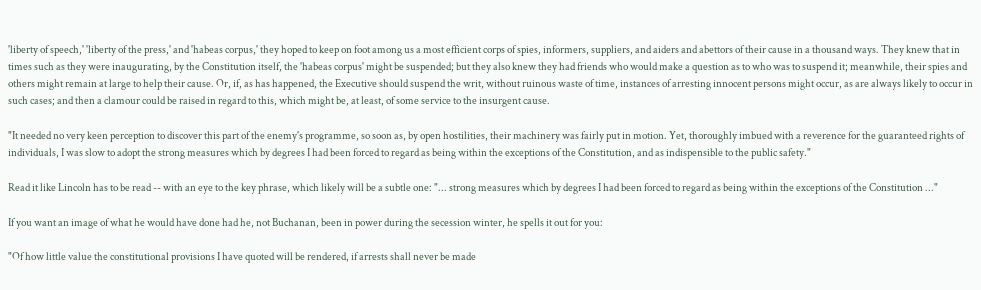'liberty of speech,' 'liberty of the press,' and 'habeas corpus,' they hoped to keep on foot among us a most efficient corps of spies, informers, suppliers, and aiders and abettors of their cause in a thousand ways. They knew that in times such as they were inaugurating, by the Constitution itself, the 'habeas corpus' might be suspended; but they also knew they had friends who would make a question as to who was to suspend it; meanwhile, their spies and others might remain at large to help their cause. Or, if, as has happened, the Executive should suspend the writ, without ruinous waste of time, instances of arresting innocent persons might occur, as are always likely to occur in such cases; and then a clamour could be raised in regard to this, which might be, at least, of some service to the insurgent cause.

"It needed no very keen perception to discover this part of the enemy's programme, so soon as, by open hostilities, their machinery was fairly put in motion. Yet, thoroughly imbued with a reverence for the guaranteed rights of individuals, I was slow to adopt the strong measures which by degrees I had been forced to regard as being within the exceptions of the Constitution, and as indispensible to the public safety."

Read it like Lincoln has to be read -- with an eye to the key phrase, which likely will be a subtle one: "... strong measures which by degrees I had been forced to regard as being within the exceptions of the Constitution ..."

If you want an image of what he would have done had he, not Buchanan, been in power during the secession winter, he spells it out for you:

"Of how little value the constitutional provisions I have quoted will be rendered, if arrests shall never be made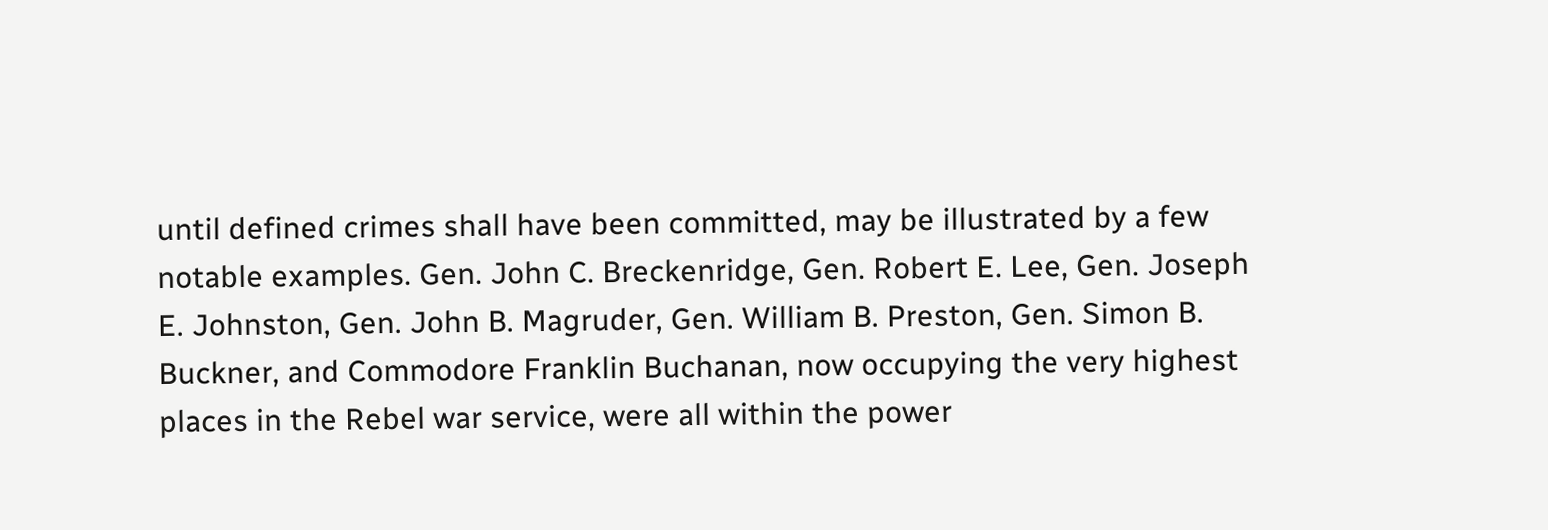until defined crimes shall have been committed, may be illustrated by a few notable examples. Gen. John C. Breckenridge, Gen. Robert E. Lee, Gen. Joseph E. Johnston, Gen. John B. Magruder, Gen. William B. Preston, Gen. Simon B. Buckner, and Commodore Franklin Buchanan, now occupying the very highest places in the Rebel war service, were all within the power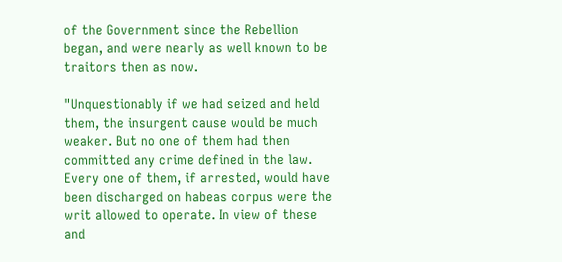of the Government since the Rebellion began, and were nearly as well known to be traitors then as now.

"Unquestionably if we had seized and held them, the insurgent cause would be much weaker. But no one of them had then committed any crime defined in the law. Every one of them, if arrested, would have been discharged on habeas corpus were the writ allowed to operate. In view of these and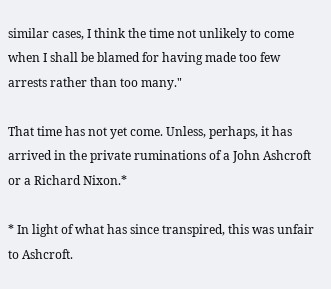similar cases, I think the time not unlikely to come when I shall be blamed for having made too few arrests rather than too many."

That time has not yet come. Unless, perhaps, it has arrived in the private ruminations of a John Ashcroft or a Richard Nixon.*

* In light of what has since transpired, this was unfair to Ashcroft.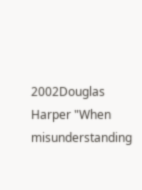2002Douglas Harper "When misunderstanding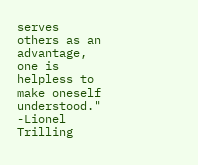serves others as an advantage, one is helpless to make oneself understood." -Lionel Trilling